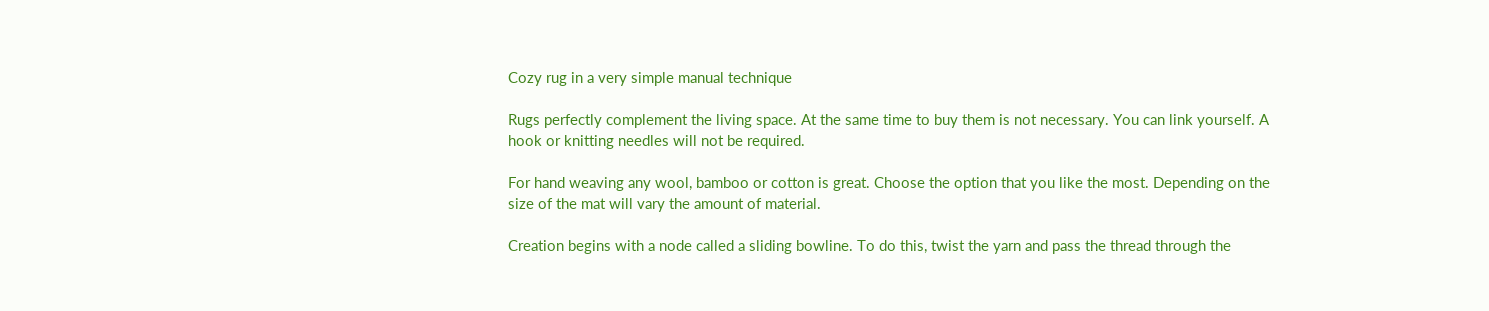Cozy rug in a very simple manual technique

Rugs perfectly complement the living space. At the same time to buy them is not necessary. You can link yourself. A hook or knitting needles will not be required.

For hand weaving any wool, bamboo or cotton is great. Choose the option that you like the most. Depending on the size of the mat will vary the amount of material.

Creation begins with a node called a sliding bowline. To do this, twist the yarn and pass the thread through the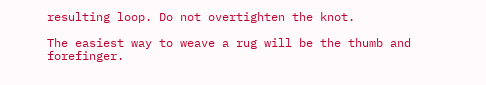resulting loop. Do not overtighten the knot.

The easiest way to weave a rug will be the thumb and forefinger.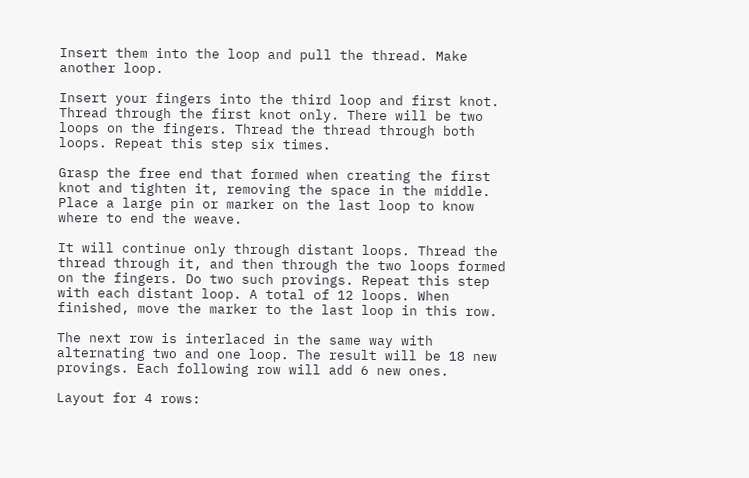Insert them into the loop and pull the thread. Make another loop.

Insert your fingers into the third loop and first knot. Thread through the first knot only. There will be two loops on the fingers. Thread the thread through both loops. Repeat this step six times.

Grasp the free end that formed when creating the first knot and tighten it, removing the space in the middle. Place a large pin or marker on the last loop to know where to end the weave.

It will continue only through distant loops. Thread the thread through it, and then through the two loops formed on the fingers. Do two such provings. Repeat this step with each distant loop. A total of 12 loops. When finished, move the marker to the last loop in this row.

The next row is interlaced in the same way with alternating two and one loop. The result will be 18 new provings. Each following row will add 6 new ones.

Layout for 4 rows: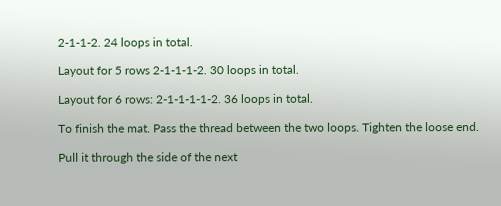2-1-1-2. 24 loops in total.

Layout for 5 rows 2-1-1-1-2. 30 loops in total.

Layout for 6 rows: 2-1-1-1-1-2. 36 loops in total.

To finish the mat. Pass the thread between the two loops. Tighten the loose end.

Pull it through the side of the next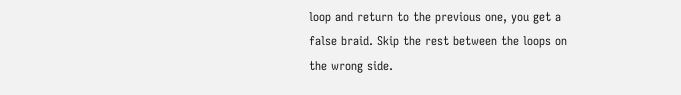loop and return to the previous one, you get a false braid. Skip the rest between the loops on the wrong side.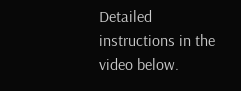Detailed instructions in the video below.